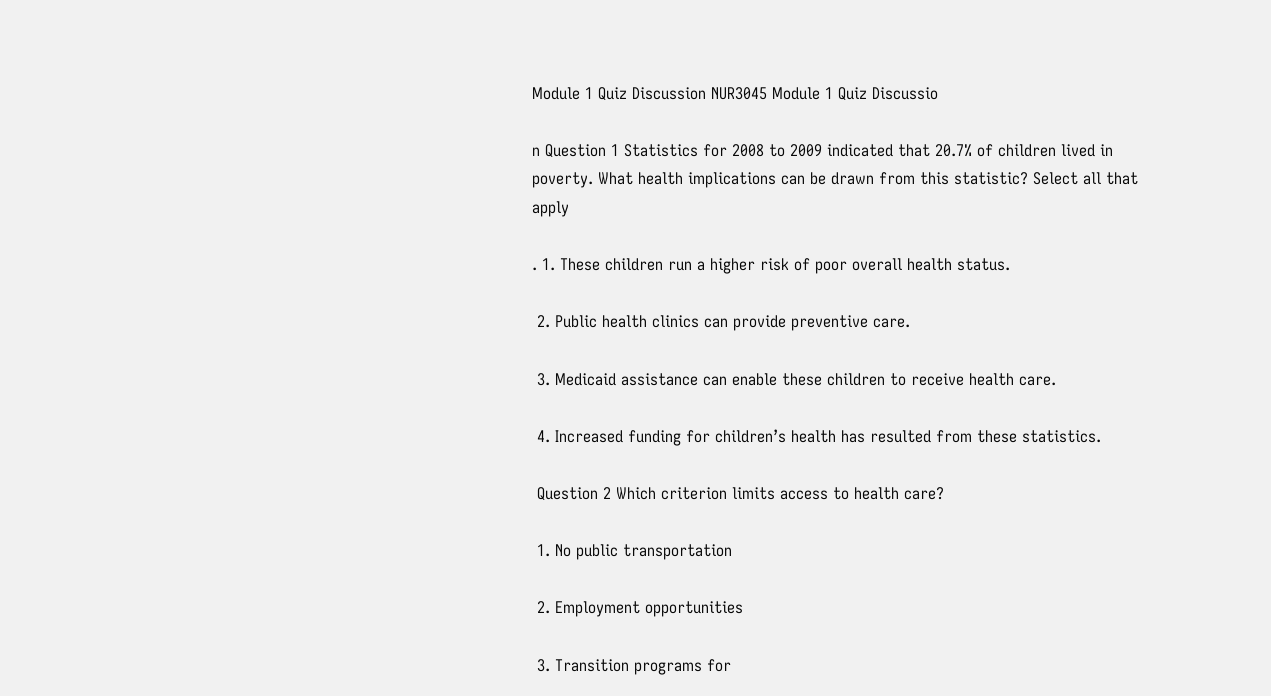Module 1 Quiz Discussion NUR3045 Module 1 Quiz Discussio

n Question 1 Statistics for 2008 to 2009 indicated that 20.7% of children lived in poverty. What health implications can be drawn from this statistic? Select all that apply

. 1. These children run a higher risk of poor overall health status.

 2. Public health clinics can provide preventive care.

 3. Medicaid assistance can enable these children to receive health care.

 4. Increased funding for children’s health has resulted from these statistics.

 Question 2 Which criterion limits access to health care?

 1. No public transportation

 2. Employment opportunities

 3. Transition programs for